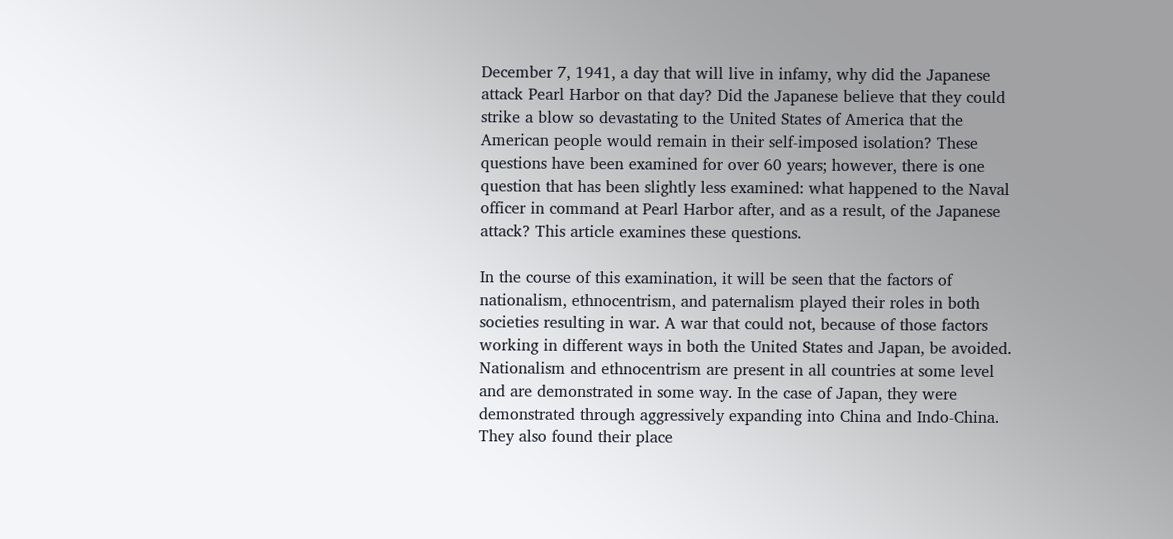December 7, 1941, a day that will live in infamy, why did the Japanese attack Pearl Harbor on that day? Did the Japanese believe that they could strike a blow so devastating to the United States of America that the American people would remain in their self-imposed isolation? These questions have been examined for over 60 years; however, there is one question that has been slightly less examined: what happened to the Naval officer in command at Pearl Harbor after, and as a result, of the Japanese attack? This article examines these questions.

In the course of this examination, it will be seen that the factors of nationalism, ethnocentrism, and paternalism played their roles in both societies resulting in war. A war that could not, because of those factors working in different ways in both the United States and Japan, be avoided. Nationalism and ethnocentrism are present in all countries at some level and are demonstrated in some way. In the case of Japan, they were demonstrated through aggressively expanding into China and Indo-China. They also found their place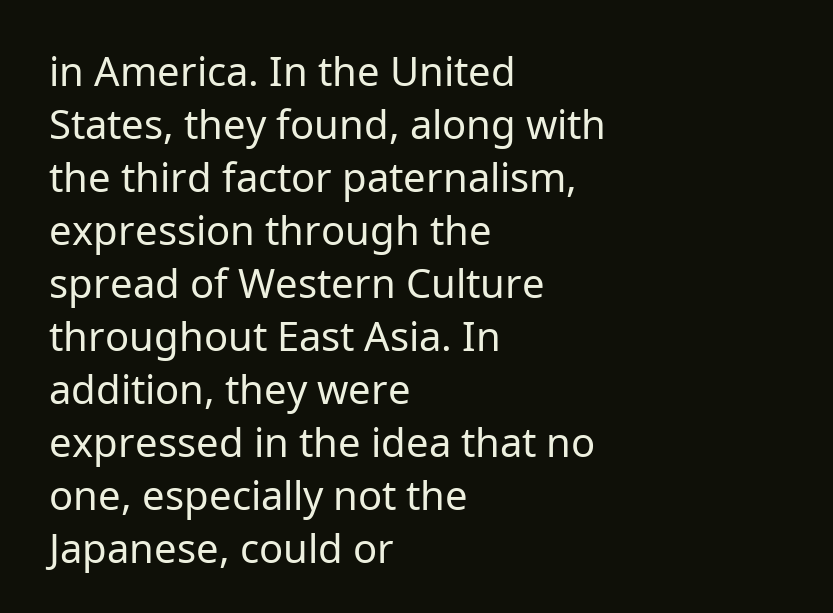in America. In the United States, they found, along with the third factor paternalism, expression through the spread of Western Culture throughout East Asia. In addition, they were expressed in the idea that no one, especially not the Japanese, could or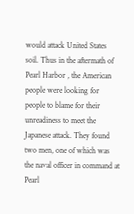would attack United States soil. Thus in the aftermath of Pearl Harbor , the American people were looking for people to blame for their unreadiness to meet the Japanese attack. They found two men, one of which was the naval officer in command at Pearl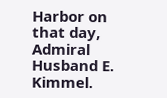Harbor on that day, Admiral Husband E. Kimmel.